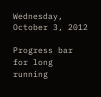Wednesday, October 3, 2012

Progress bar for long running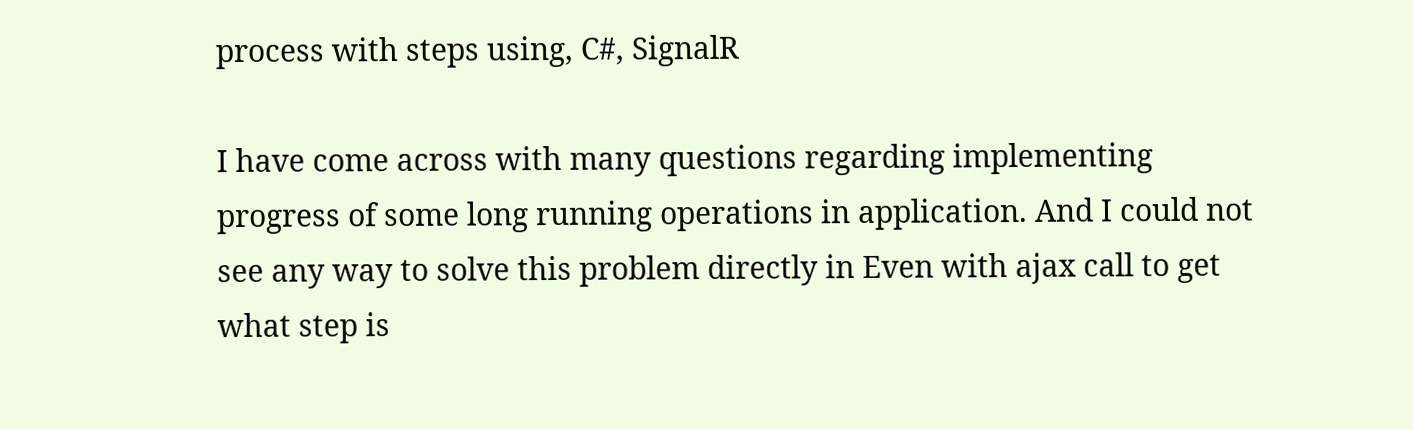process with steps using, C#, SignalR

I have come across with many questions regarding implementing progress of some long running operations in application. And I could not see any way to solve this problem directly in Even with ajax call to get what step is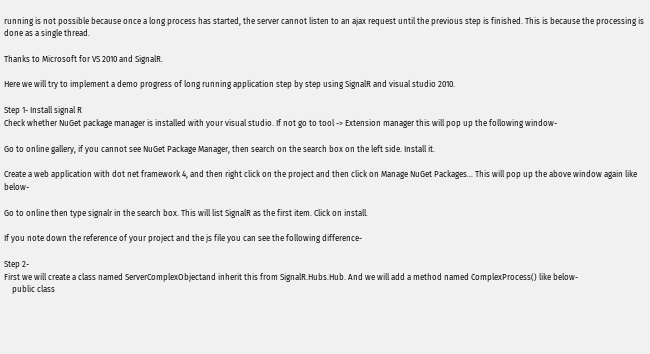running is not possible because once a long process has started, the server cannot listen to an ajax request until the previous step is finished. This is because the processing is done as a single thread.

Thanks to Microsoft for VS 2010 and SignalR.

Here we will try to implement a demo progress of long running application step by step using SignalR and visual studio 2010.

Step 1- Install signal R
Check whether NuGet package manager is installed with your visual studio. If not go to tool -> Extension manager this will pop up the following window-

Go to online gallery, if you cannot see NuGet Package Manager, then search on the search box on the left side. Install it.

Create a web application with dot net framework 4, and then right click on the project and then click on Manage NuGet Packages… This will pop up the above window again like below-

Go to online then type signalr in the search box. This will list SignalR as the first item. Click on install.

If you note down the reference of your project and the js file you can see the following difference-

Step 2-
First we will create a class named ServerComplexObjectand inherit this from SignalR.Hubs.Hub. And we will add a method named ComplexProcess() like below-
    public class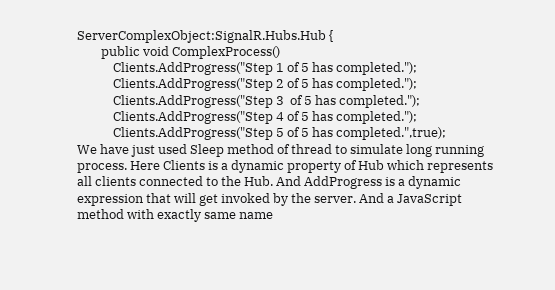ServerComplexObject:SignalR.Hubs.Hub {
        public void ComplexProcess()
            Clients.AddProgress("Step 1 of 5 has completed.");
            Clients.AddProgress("Step 2 of 5 has completed.");
            Clients.AddProgress("Step 3  of 5 has completed.");
            Clients.AddProgress("Step 4 of 5 has completed.");
            Clients.AddProgress("Step 5 of 5 has completed.",true);
We have just used Sleep method of thread to simulate long running process. Here Clients is a dynamic property of Hub which represents all clients connected to the Hub. And AddProgress is a dynamic expression that will get invoked by the server. And a JavaScript method with exactly same name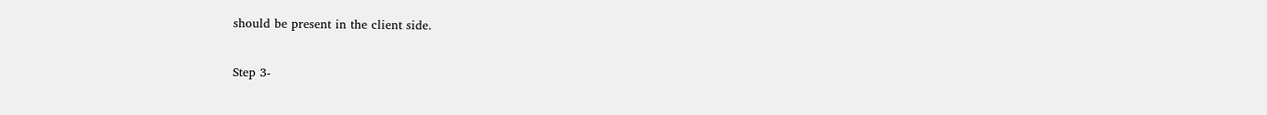should be present in the client side.

Step 3-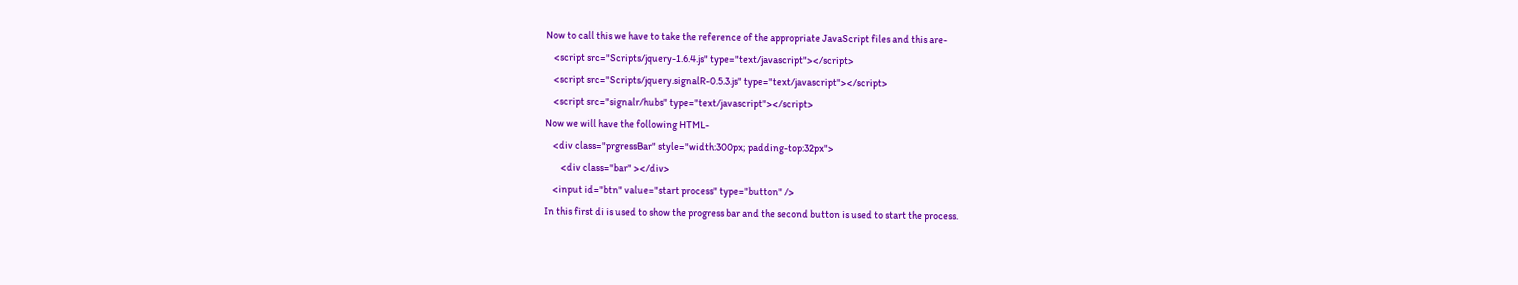Now to call this we have to take the reference of the appropriate JavaScript files and this are-
    <script src="Scripts/jquery-1.6.4.js" type="text/javascript"></script>
    <script src="Scripts/jquery.signalR-0.5.3.js" type="text/javascript"></script>
    <script src="signalr/hubs" type="text/javascript"></script>
Now we will have the following HTML-
    <div class="prgressBar" style="width:300px; padding-top:32px">
        <div class="bar" ></div>
    <input id="btn" value="start process" type="button" />
In this first di is used to show the progress bar and the second button is used to start the process.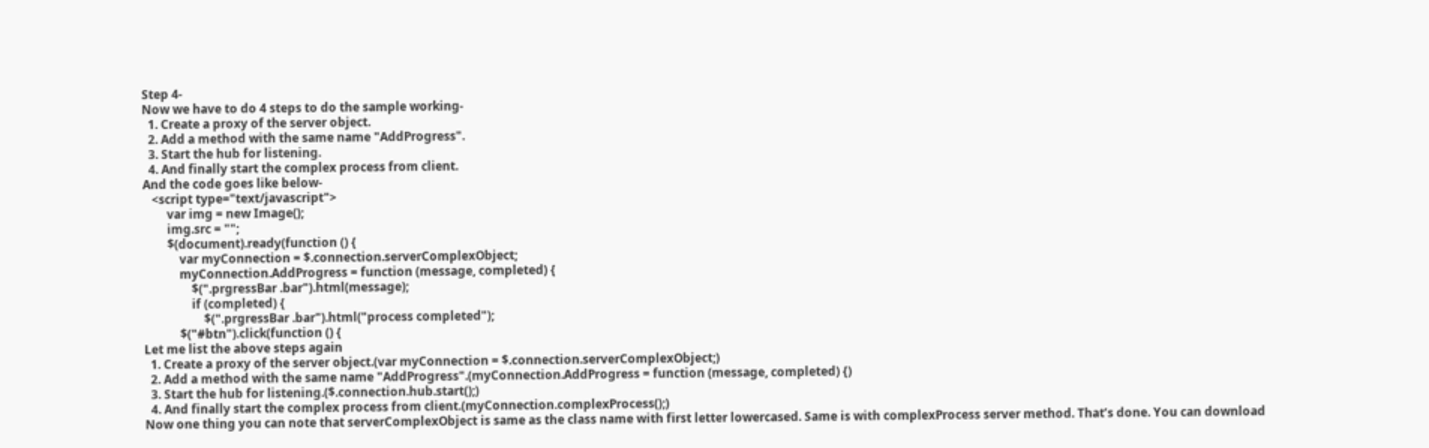Step 4-
Now we have to do 4 steps to do the sample working-
  1. Create a proxy of the server object.
  2. Add a method with the same name "AddProgress".
  3. Start the hub for listening.
  4. And finally start the complex process from client.
And the code goes like below-
   <script type="text/javascript">
        var img = new Image();
        img.src = "";
        $(document).ready(function () {
            var myConnection = $.connection.serverComplexObject;
            myConnection.AddProgress = function (message, completed) {
                $(".prgressBar .bar").html(message);
                if (completed) {
                    $(".prgressBar .bar").html("process completed");
            $("#btn").click(function () {
Let me list the above steps again
  1. Create a proxy of the server object.(var myConnection = $.connection.serverComplexObject;)
  2. Add a method with the same name "AddProgress".(myConnection.AddProgress = function (message, completed) {)
  3. Start the hub for listening.($.connection.hub.start();)
  4. And finally start the complex process from client.(myConnection.complexProcess();)
Now one thing you can note that serverComplexObject is same as the class name with first letter lowercased. Same is with complexProcess server method. That’s done. You can download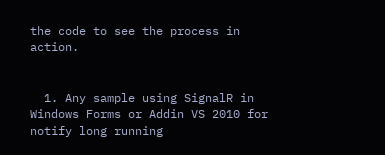the code to see the process in action.


  1. Any sample using SignalR in Windows Forms or Addin VS 2010 for notify long running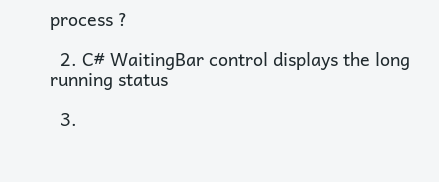process ?

  2. C# WaitingBar control displays the long running status

  3.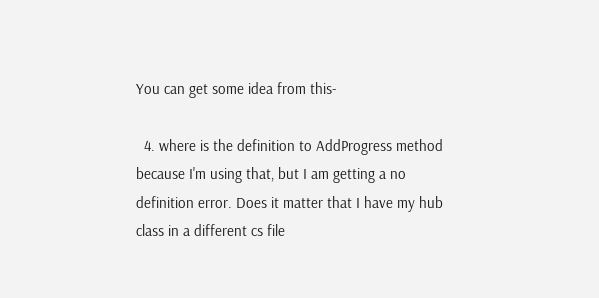You can get some idea from this-

  4. where is the definition to AddProgress method because I'm using that, but I am getting a no definition error. Does it matter that I have my hub class in a different cs file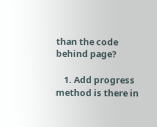than the code behind page?

    1. Add progress method is there in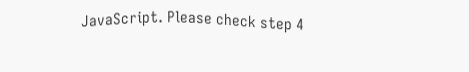JavaScript. Please check step 4